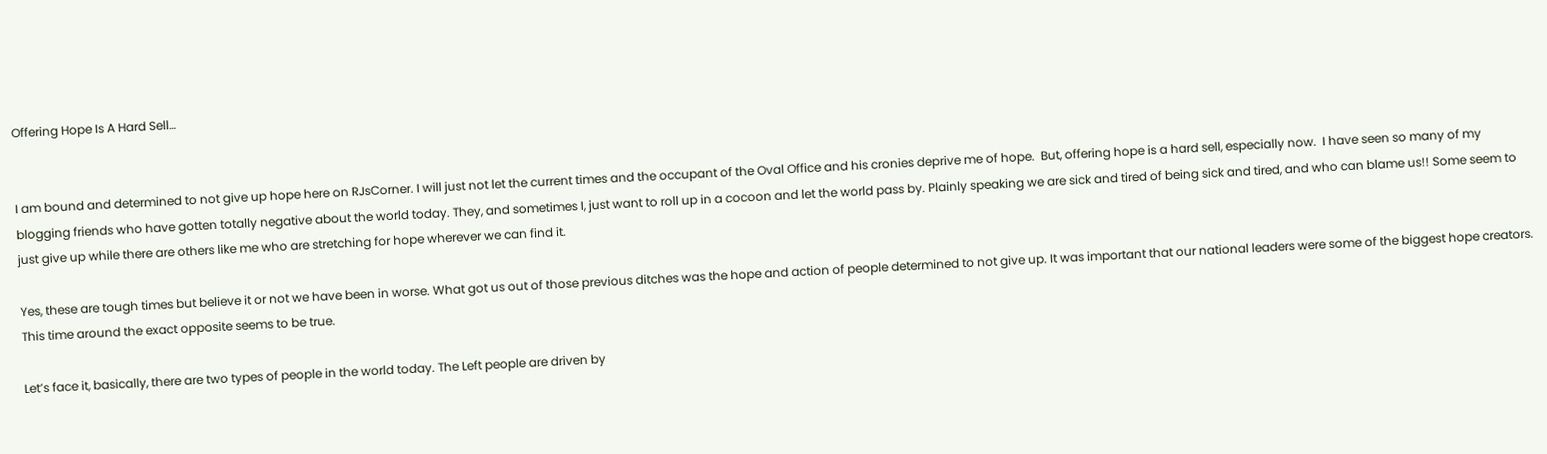Offering Hope Is A Hard Sell…


I am bound and determined to not give up hope here on RJsCorner. I will just not let the current times and the occupant of the Oval Office and his cronies deprive me of hope.  But, offering hope is a hard sell, especially now.  I have seen so many of my blogging friends who have gotten totally negative about the world today. They, and sometimes I, just want to roll up in a cocoon and let the world pass by. Plainly speaking we are sick and tired of being sick and tired, and who can blame us!! Some seem to just give up while there are others like me who are stretching for hope wherever we can find it.

Yes, these are tough times but believe it or not we have been in worse. What got us out of those previous ditches was the hope and action of people determined to not give up. It was important that our national leaders were some of the biggest hope creators. This time around the exact opposite seems to be true.

Let’s face it, basically, there are two types of people in the world today. The Left people are driven by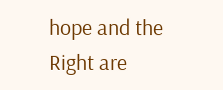hope and the Right are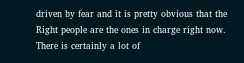driven by fear and it is pretty obvious that the Right people are the ones in charge right now. There is certainly a lot of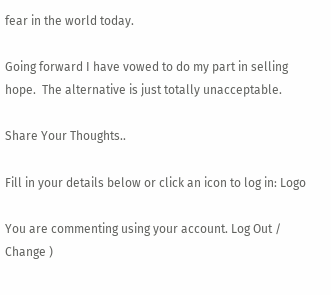fear in the world today.

Going forward I have vowed to do my part in selling hope.  The alternative is just totally unacceptable.

Share Your Thoughts..

Fill in your details below or click an icon to log in: Logo

You are commenting using your account. Log Out /  Change )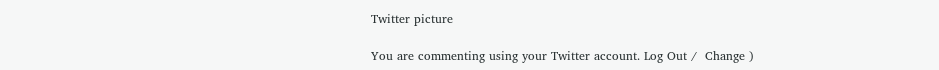Twitter picture

You are commenting using your Twitter account. Log Out /  Change )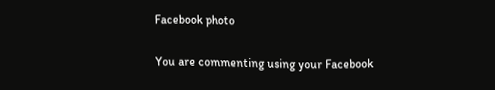Facebook photo

You are commenting using your Facebook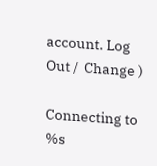account. Log Out /  Change )

Connecting to %s